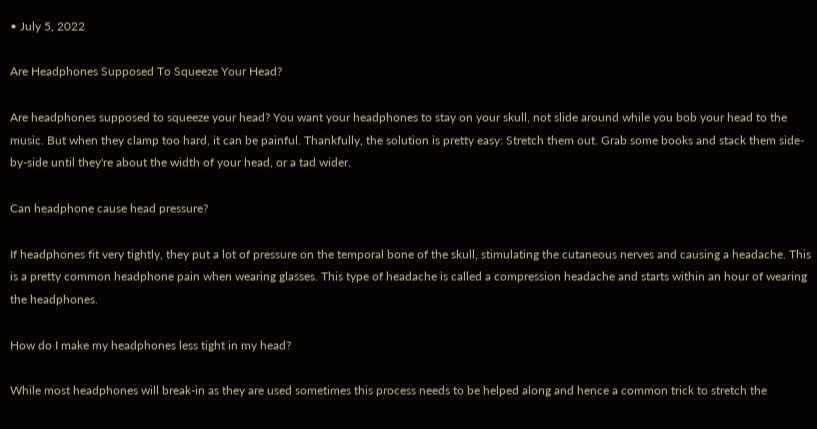• July 5, 2022

Are Headphones Supposed To Squeeze Your Head?

Are headphones supposed to squeeze your head? You want your headphones to stay on your skull, not slide around while you bob your head to the music. But when they clamp too hard, it can be painful. Thankfully, the solution is pretty easy: Stretch them out. Grab some books and stack them side-by-side until they're about the width of your head, or a tad wider.

Can headphone cause head pressure?

If headphones fit very tightly, they put a lot of pressure on the temporal bone of the skull, stimulating the cutaneous nerves and causing a headache. This is a pretty common headphone pain when wearing glasses. This type of headache is called a compression headache and starts within an hour of wearing the headphones.

How do I make my headphones less tight in my head?

While most headphones will break-in as they are used sometimes this process needs to be helped along and hence a common trick to stretch the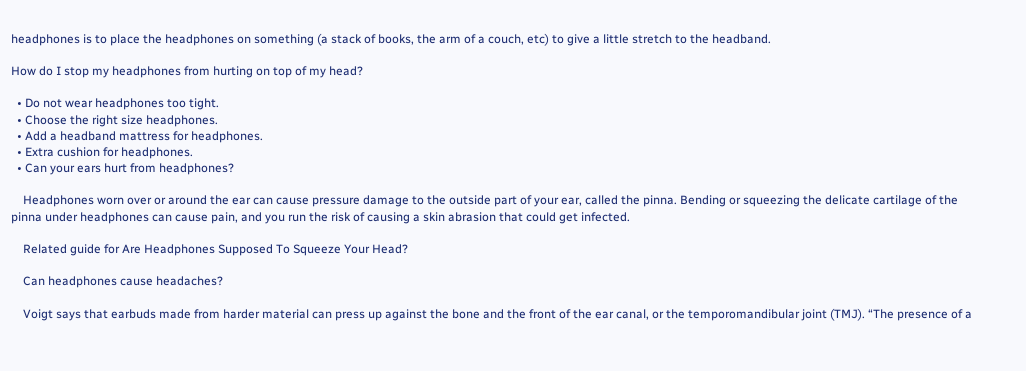headphones is to place the headphones on something (a stack of books, the arm of a couch, etc) to give a little stretch to the headband.

How do I stop my headphones from hurting on top of my head?

  • Do not wear headphones too tight.
  • Choose the right size headphones.
  • Add a headband mattress for headphones.
  • Extra cushion for headphones.
  • Can your ears hurt from headphones?

    Headphones worn over or around the ear can cause pressure damage to the outside part of your ear, called the pinna. Bending or squeezing the delicate cartilage of the pinna under headphones can cause pain, and you run the risk of causing a skin abrasion that could get infected.

    Related guide for Are Headphones Supposed To Squeeze Your Head?

    Can headphones cause headaches?

    Voigt says that earbuds made from harder material can press up against the bone and the front of the ear canal, or the temporomandibular joint (TMJ). “The presence of a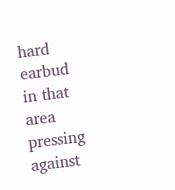hard earbud in that area pressing against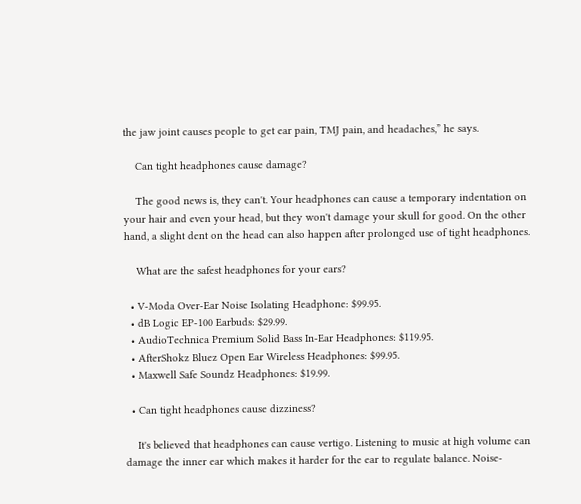the jaw joint causes people to get ear pain, TMJ pain, and headaches,” he says.

    Can tight headphones cause damage?

    The good news is, they can't. Your headphones can cause a temporary indentation on your hair and even your head, but they won't damage your skull for good. On the other hand, a slight dent on the head can also happen after prolonged use of tight headphones.

    What are the safest headphones for your ears?

  • V-Moda Over-Ear Noise Isolating Headphone: $99.95.
  • dB Logic EP-100 Earbuds: $29.99.
  • AudioTechnica Premium Solid Bass In-Ear Headphones: $119.95.
  • AfterShokz Bluez Open Ear Wireless Headphones: $99.95.
  • Maxwell Safe Soundz Headphones: $19.99.

  • Can tight headphones cause dizziness?

    It's believed that headphones can cause vertigo. Listening to music at high volume can damage the inner ear which makes it harder for the ear to regulate balance. Noise-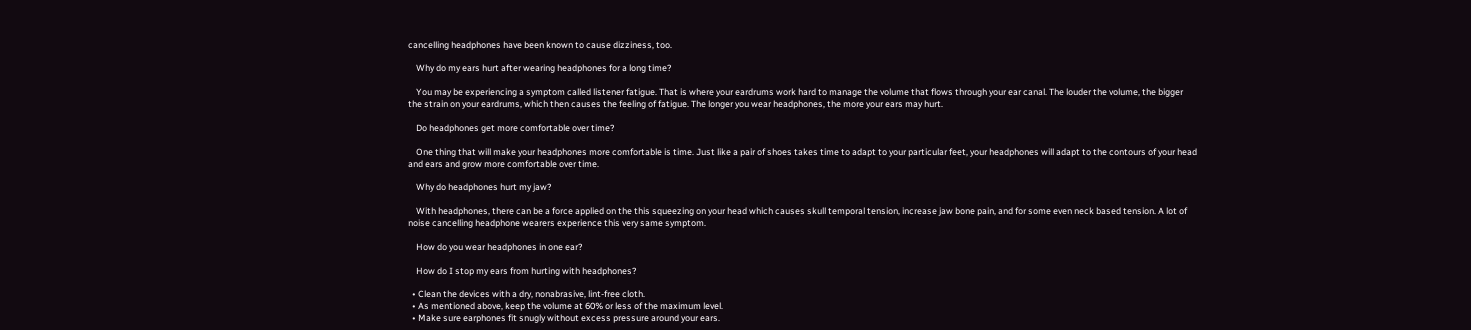cancelling headphones have been known to cause dizziness, too.

    Why do my ears hurt after wearing headphones for a long time?

    You may be experiencing a symptom called listener fatigue. That is where your eardrums work hard to manage the volume that flows through your ear canal. The louder the volume, the bigger the strain on your eardrums, which then causes the feeling of fatigue. The longer you wear headphones, the more your ears may hurt.

    Do headphones get more comfortable over time?

    One thing that will make your headphones more comfortable is time. Just like a pair of shoes takes time to adapt to your particular feet, your headphones will adapt to the contours of your head and ears and grow more comfortable over time.

    Why do headphones hurt my jaw?

    With headphones, there can be a force applied on the this squeezing on your head which causes skull temporal tension, increase jaw bone pain, and for some even neck based tension. A lot of noise cancelling headphone wearers experience this very same symptom.

    How do you wear headphones in one ear?

    How do I stop my ears from hurting with headphones?

  • Clean the devices with a dry, nonabrasive, lint-free cloth.
  • As mentioned above, keep the volume at 60% or less of the maximum level.
  • Make sure earphones fit snugly without excess pressure around your ears.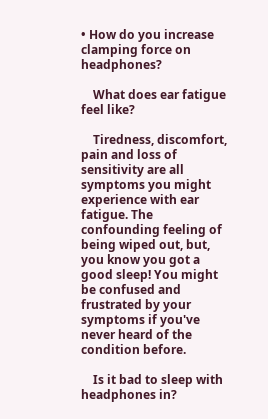• How do you increase clamping force on headphones?

    What does ear fatigue feel like?

    Tiredness, discomfort, pain and loss of sensitivity are all symptoms you might experience with ear fatigue. The confounding feeling of being wiped out, but, you know you got a good sleep! You might be confused and frustrated by your symptoms if you've never heard of the condition before.

    Is it bad to sleep with headphones in?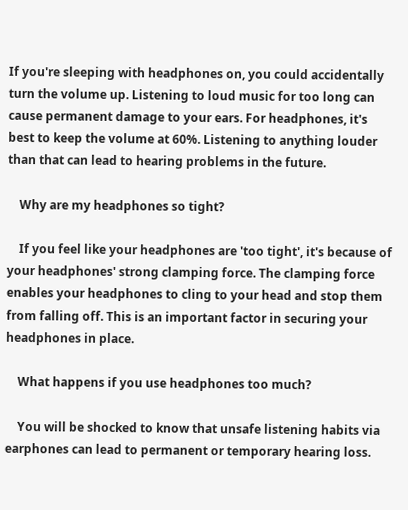If you're sleeping with headphones on, you could accidentally turn the volume up. Listening to loud music for too long can cause permanent damage to your ears. For headphones, it's best to keep the volume at 60%. Listening to anything louder than that can lead to hearing problems in the future.

    Why are my headphones so tight?

    If you feel like your headphones are 'too tight', it's because of your headphones' strong clamping force. The clamping force enables your headphones to cling to your head and stop them from falling off. This is an important factor in securing your headphones in place.

    What happens if you use headphones too much?

    You will be shocked to know that unsafe listening habits via earphones can lead to permanent or temporary hearing loss.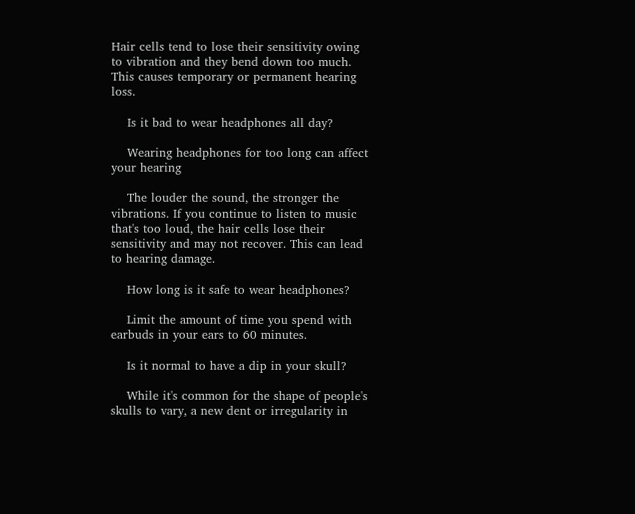Hair cells tend to lose their sensitivity owing to vibration and they bend down too much. This causes temporary or permanent hearing loss.

    Is it bad to wear headphones all day?

    Wearing headphones for too long can affect your hearing

    The louder the sound, the stronger the vibrations. If you continue to listen to music that's too loud, the hair cells lose their sensitivity and may not recover. This can lead to hearing damage.

    How long is it safe to wear headphones?

    Limit the amount of time you spend with earbuds in your ears to 60 minutes.

    Is it normal to have a dip in your skull?

    While it's common for the shape of people's skulls to vary, a new dent or irregularity in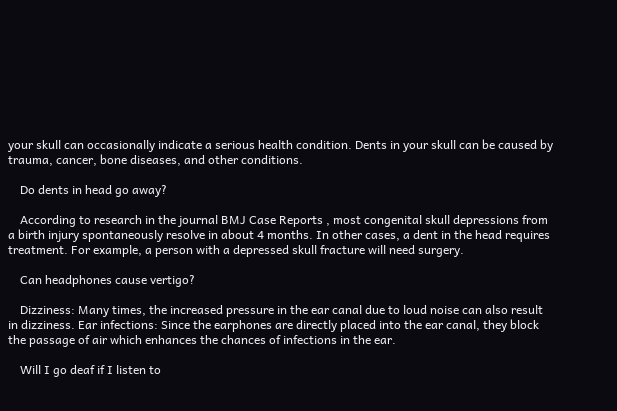your skull can occasionally indicate a serious health condition. Dents in your skull can be caused by trauma, cancer, bone diseases, and other conditions.

    Do dents in head go away?

    According to research in the journal BMJ Case Reports , most congenital skull depressions from a birth injury spontaneously resolve in about 4 months. In other cases, a dent in the head requires treatment. For example, a person with a depressed skull fracture will need surgery.

    Can headphones cause vertigo?

    Dizziness: Many times, the increased pressure in the ear canal due to loud noise can also result in dizziness. Ear infections: Since the earphones are directly placed into the ear canal, they block the passage of air which enhances the chances of infections in the ear.

    Will I go deaf if I listen to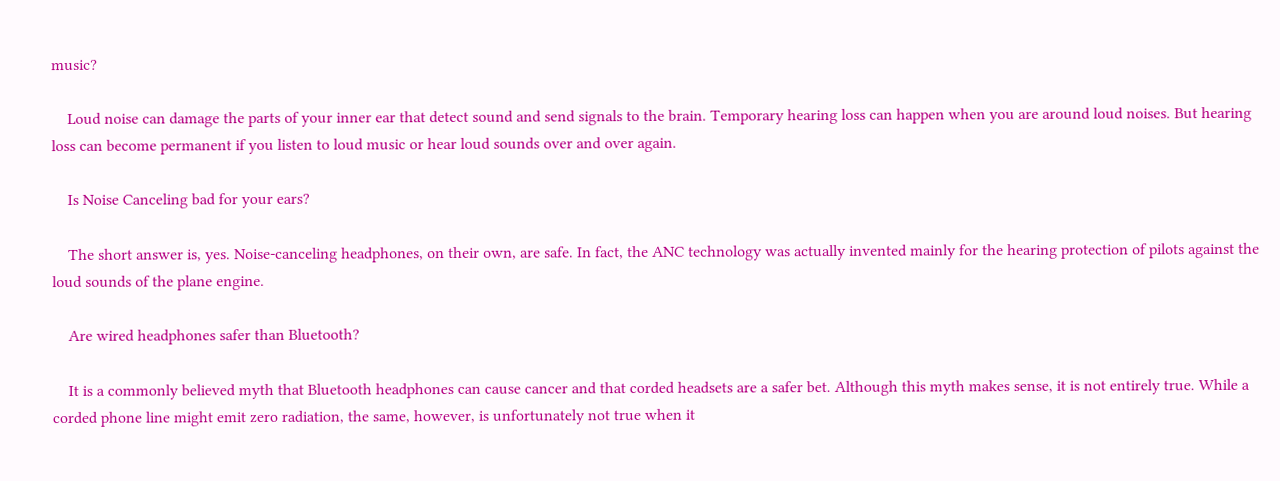music?

    Loud noise can damage the parts of your inner ear that detect sound and send signals to the brain. Temporary hearing loss can happen when you are around loud noises. But hearing loss can become permanent if you listen to loud music or hear loud sounds over and over again.

    Is Noise Canceling bad for your ears?

    The short answer is, yes. Noise-canceling headphones, on their own, are safe. In fact, the ANC technology was actually invented mainly for the hearing protection of pilots against the loud sounds of the plane engine.

    Are wired headphones safer than Bluetooth?

    It is a commonly believed myth that Bluetooth headphones can cause cancer and that corded headsets are a safer bet. Although this myth makes sense, it is not entirely true. While a corded phone line might emit zero radiation, the same, however, is unfortunately not true when it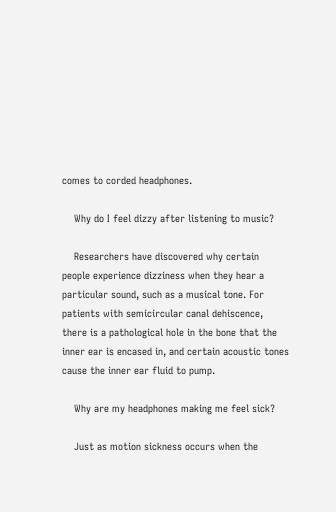comes to corded headphones.

    Why do I feel dizzy after listening to music?

    Researchers have discovered why certain people experience dizziness when they hear a particular sound, such as a musical tone. For patients with semicircular canal dehiscence, there is a pathological hole in the bone that the inner ear is encased in, and certain acoustic tones cause the inner ear fluid to pump.

    Why are my headphones making me feel sick?

    Just as motion sickness occurs when the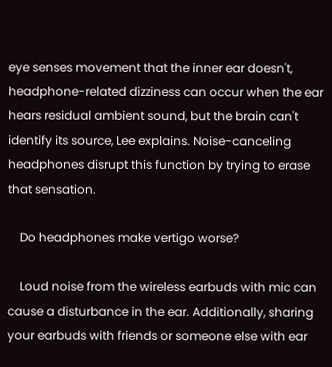eye senses movement that the inner ear doesn't, headphone-related dizziness can occur when the ear hears residual ambient sound, but the brain can't identify its source, Lee explains. Noise-canceling headphones disrupt this function by trying to erase that sensation.

    Do headphones make vertigo worse?

    Loud noise from the wireless earbuds with mic can cause a disturbance in the ear. Additionally, sharing your earbuds with friends or someone else with ear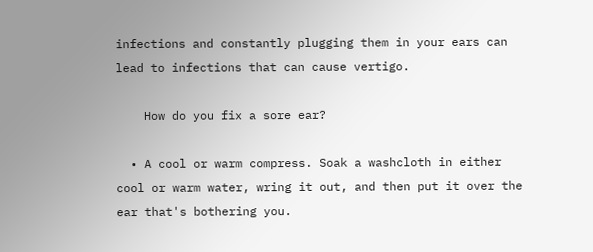infections and constantly plugging them in your ears can lead to infections that can cause vertigo.

    How do you fix a sore ear?

  • A cool or warm compress. Soak a washcloth in either cool or warm water, wring it out, and then put it over the ear that's bothering you.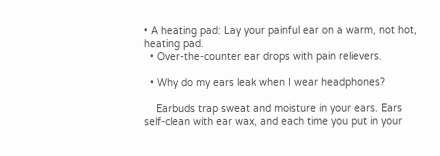• A heating pad: Lay your painful ear on a warm, not hot, heating pad.
  • Over-the-counter ear drops with pain relievers.

  • Why do my ears leak when I wear headphones?

    Earbuds trap sweat and moisture in your ears. Ears self-clean with ear wax, and each time you put in your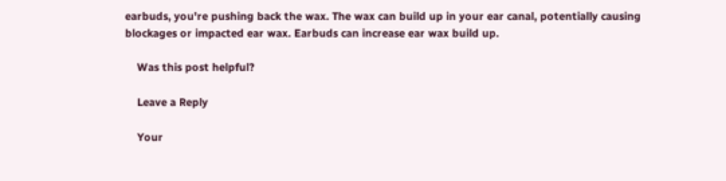earbuds, you're pushing back the wax. The wax can build up in your ear canal, potentially causing blockages or impacted ear wax. Earbuds can increase ear wax build up.

    Was this post helpful?

    Leave a Reply

    Your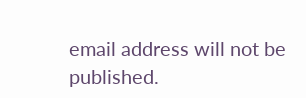email address will not be published.